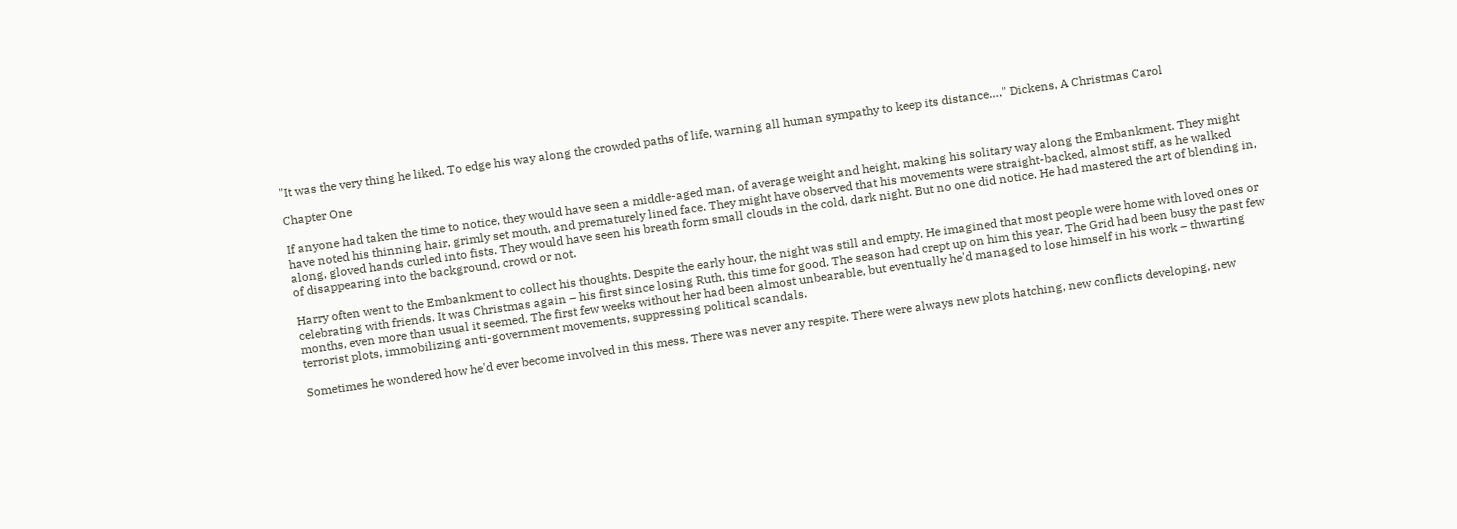"It was the very thing he liked. To edge his way along the crowded paths of life, warning all human sympathy to keep its distance…." Dickens, A Christmas Carol

Chapter One

If anyone had taken the time to notice, they would have seen a middle-aged man, of average weight and height, making his solitary way along the Embankment. They might have noted his thinning hair, grimly set mouth, and prematurely lined face. They might have observed that his movements were straight-backed, almost stiff, as he walked along, gloved hands curled into fists. They would have seen his breath form small clouds in the cold, dark night. But no one did notice. He had mastered the art of blending in, of disappearing into the background, crowd or not.

Harry often went to the Embankment to collect his thoughts. Despite the early hour, the night was still and empty. He imagined that most people were home with loved ones or celebrating with friends. It was Christmas again – his first since losing Ruth, this time for good. The season had crept up on him this year. The Grid had been busy the past few months, even more than usual it seemed. The first few weeks without her had been almost unbearable, but eventually he'd managed to lose himself in his work – thwarting terrorist plots, immobilizing anti-government movements, suppressing political scandals.

Sometimes he wondered how he'd ever become involved in this mess. There was never any respite. There were always new plots hatching, new conflicts developing, new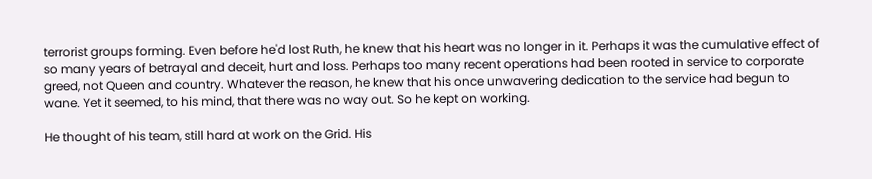terrorist groups forming. Even before he'd lost Ruth, he knew that his heart was no longer in it. Perhaps it was the cumulative effect of so many years of betrayal and deceit, hurt and loss. Perhaps too many recent operations had been rooted in service to corporate greed, not Queen and country. Whatever the reason, he knew that his once unwavering dedication to the service had begun to wane. Yet it seemed, to his mind, that there was no way out. So he kept on working.

He thought of his team, still hard at work on the Grid. His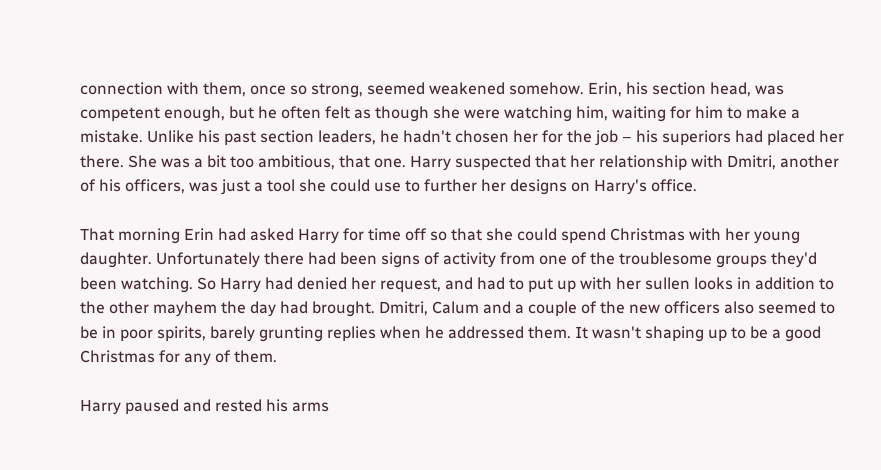connection with them, once so strong, seemed weakened somehow. Erin, his section head, was competent enough, but he often felt as though she were watching him, waiting for him to make a mistake. Unlike his past section leaders, he hadn't chosen her for the job – his superiors had placed her there. She was a bit too ambitious, that one. Harry suspected that her relationship with Dmitri, another of his officers, was just a tool she could use to further her designs on Harry's office.

That morning Erin had asked Harry for time off so that she could spend Christmas with her young daughter. Unfortunately there had been signs of activity from one of the troublesome groups they'd been watching. So Harry had denied her request, and had to put up with her sullen looks in addition to the other mayhem the day had brought. Dmitri, Calum and a couple of the new officers also seemed to be in poor spirits, barely grunting replies when he addressed them. It wasn't shaping up to be a good Christmas for any of them.

Harry paused and rested his arms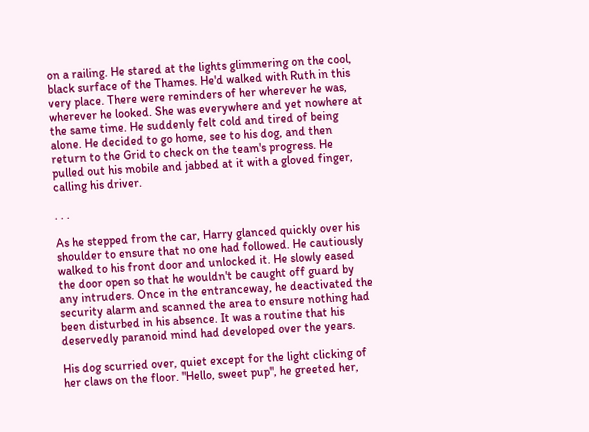on a railing. He stared at the lights glimmering on the cool, black surface of the Thames. He'd walked with Ruth in this very place. There were reminders of her wherever he was, wherever he looked. She was everywhere and yet nowhere at the same time. He suddenly felt cold and tired of being alone. He decided to go home, see to his dog, and then return to the Grid to check on the team's progress. He pulled out his mobile and jabbed at it with a gloved finger, calling his driver.

. . .

As he stepped from the car, Harry glanced quickly over his shoulder to ensure that no one had followed. He cautiously walked to his front door and unlocked it. He slowly eased the door open so that he wouldn't be caught off guard by any intruders. Once in the entranceway, he deactivated the security alarm and scanned the area to ensure nothing had been disturbed in his absence. It was a routine that his deservedly paranoid mind had developed over the years.

His dog scurried over, quiet except for the light clicking of her claws on the floor. "Hello, sweet pup", he greeted her,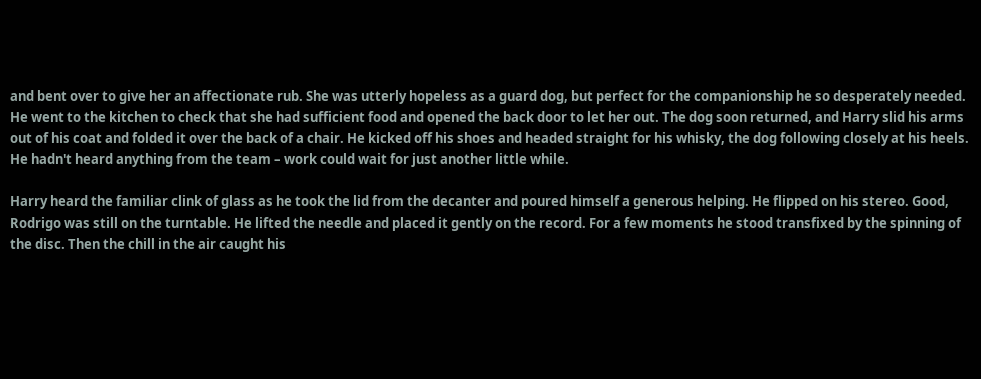and bent over to give her an affectionate rub. She was utterly hopeless as a guard dog, but perfect for the companionship he so desperately needed. He went to the kitchen to check that she had sufficient food and opened the back door to let her out. The dog soon returned, and Harry slid his arms out of his coat and folded it over the back of a chair. He kicked off his shoes and headed straight for his whisky, the dog following closely at his heels. He hadn't heard anything from the team – work could wait for just another little while.

Harry heard the familiar clink of glass as he took the lid from the decanter and poured himself a generous helping. He flipped on his stereo. Good, Rodrigo was still on the turntable. He lifted the needle and placed it gently on the record. For a few moments he stood transfixed by the spinning of the disc. Then the chill in the air caught his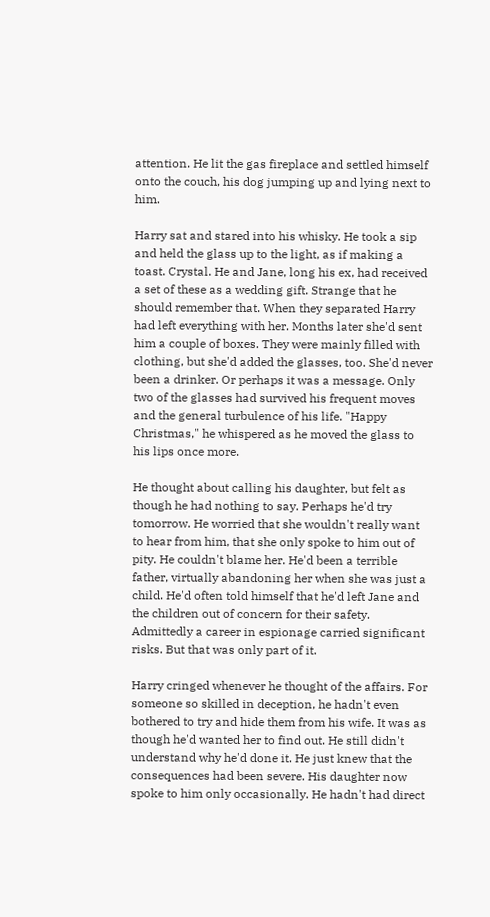attention. He lit the gas fireplace and settled himself onto the couch, his dog jumping up and lying next to him.

Harry sat and stared into his whisky. He took a sip and held the glass up to the light, as if making a toast. Crystal. He and Jane, long his ex, had received a set of these as a wedding gift. Strange that he should remember that. When they separated Harry had left everything with her. Months later she'd sent him a couple of boxes. They were mainly filled with clothing, but she'd added the glasses, too. She'd never been a drinker. Or perhaps it was a message. Only two of the glasses had survived his frequent moves and the general turbulence of his life. "Happy Christmas," he whispered as he moved the glass to his lips once more.

He thought about calling his daughter, but felt as though he had nothing to say. Perhaps he'd try tomorrow. He worried that she wouldn't really want to hear from him, that she only spoke to him out of pity. He couldn't blame her. He'd been a terrible father, virtually abandoning her when she was just a child. He'd often told himself that he'd left Jane and the children out of concern for their safety. Admittedly a career in espionage carried significant risks. But that was only part of it.

Harry cringed whenever he thought of the affairs. For someone so skilled in deception, he hadn't even bothered to try and hide them from his wife. It was as though he'd wanted her to find out. He still didn't understand why he'd done it. He just knew that the consequences had been severe. His daughter now spoke to him only occasionally. He hadn't had direct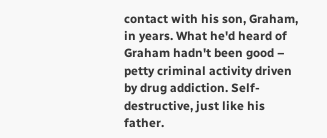contact with his son, Graham, in years. What he'd heard of Graham hadn't been good – petty criminal activity driven by drug addiction. Self-destructive, just like his father.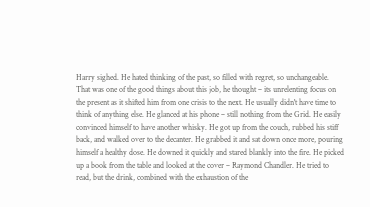Harry sighed. He hated thinking of the past, so filled with regret, so unchangeable. That was one of the good things about this job, he thought – its unrelenting focus on the present as it shifted him from one crisis to the next. He usually didn't have time to think of anything else. He glanced at his phone – still nothing from the Grid. He easily convinced himself to have another whisky. He got up from the couch, rubbed his stiff back, and walked over to the decanter. He grabbed it and sat down once more, pouring himself a healthy dose. He downed it quickly and stared blankly into the fire. He picked up a book from the table and looked at the cover – Raymond Chandler. He tried to read, but the drink, combined with the exhaustion of the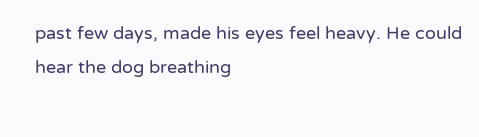past few days, made his eyes feel heavy. He could hear the dog breathing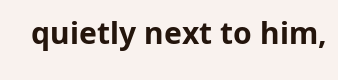quietly next to him,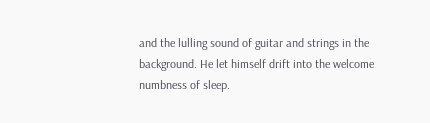and the lulling sound of guitar and strings in the background. He let himself drift into the welcome numbness of sleep.